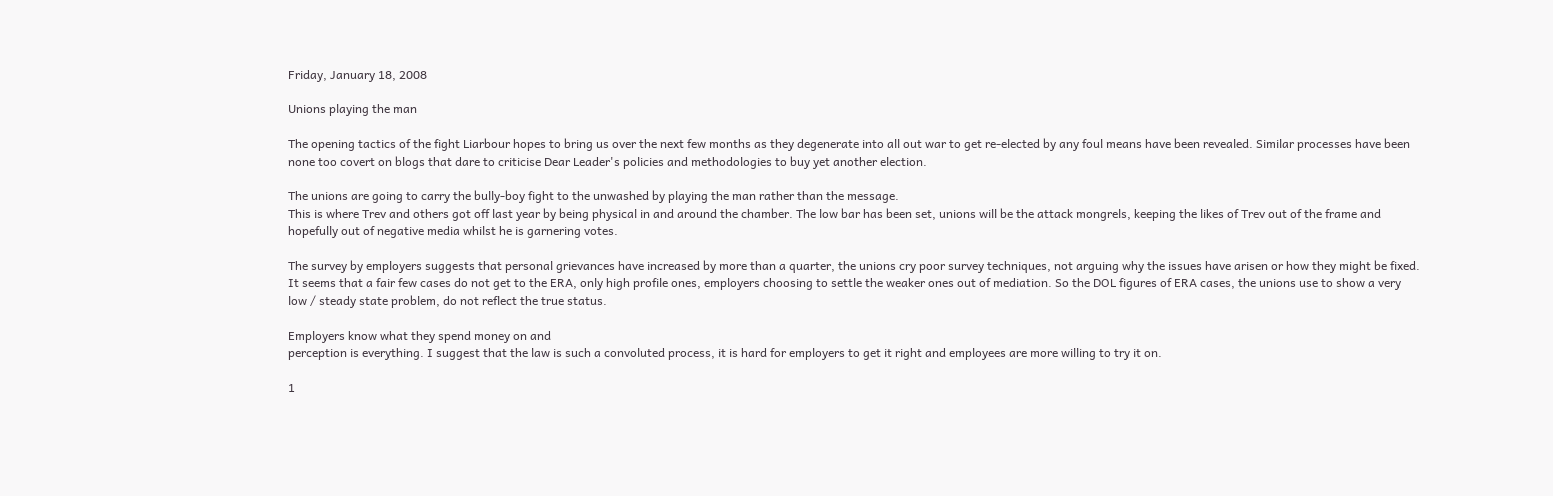Friday, January 18, 2008

Unions playing the man

The opening tactics of the fight Liarbour hopes to bring us over the next few months as they degenerate into all out war to get re-elected by any foul means have been revealed. Similar processes have been none too covert on blogs that dare to criticise Dear Leader's policies and methodologies to buy yet another election.

The unions are going to carry the bully-boy fight to the unwashed by playing the man rather than the message.
This is where Trev and others got off last year by being physical in and around the chamber. The low bar has been set, unions will be the attack mongrels, keeping the likes of Trev out of the frame and hopefully out of negative media whilst he is garnering votes.

The survey by employers suggests that personal grievances have increased by more than a quarter, the unions cry poor survey techniques, not arguing why the issues have arisen or how they might be fixed. It seems that a fair few cases do not get to the ERA, only high profile ones, employers choosing to settle the weaker ones out of mediation. So the DOL figures of ERA cases, the unions use to show a very low / steady state problem, do not reflect the true status.

Employers know what they spend money on and
perception is everything. I suggest that the law is such a convoluted process, it is hard for employers to get it right and employees are more willing to try it on.

1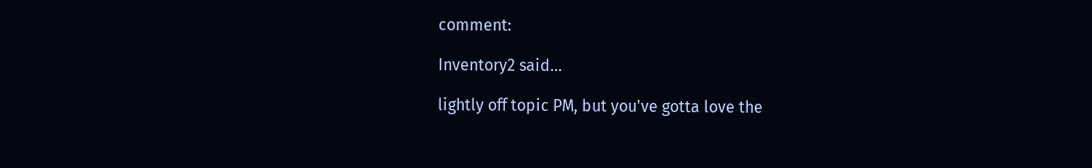comment:

Inventory2 said...

lightly off topic PM, but you've gotta love the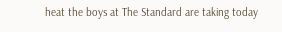heat the boys at The Standard are taking today